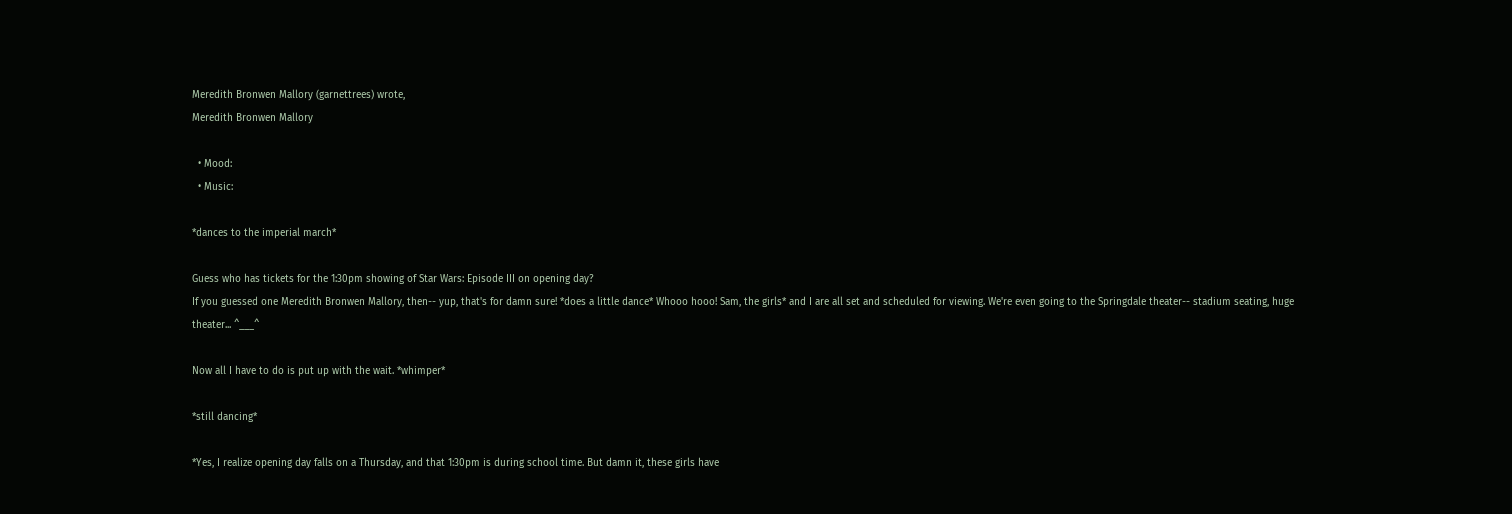Meredith Bronwen Mallory (garnettrees) wrote,
Meredith Bronwen Mallory

  • Mood:
  • Music:

*dances to the imperial march*

Guess who has tickets for the 1:30pm showing of Star Wars: Episode III on opening day?
If you guessed one Meredith Bronwen Mallory, then-- yup, that's for damn sure! *does a little dance* Whooo hooo! Sam, the girls* and I are all set and scheduled for viewing. We're even going to the Springdale theater-- stadium seating, huge theater... ^___^

Now all I have to do is put up with the wait. *whimper*

*still dancing*

*Yes, I realize opening day falls on a Thursday, and that 1:30pm is during school time. But damn it, these girls have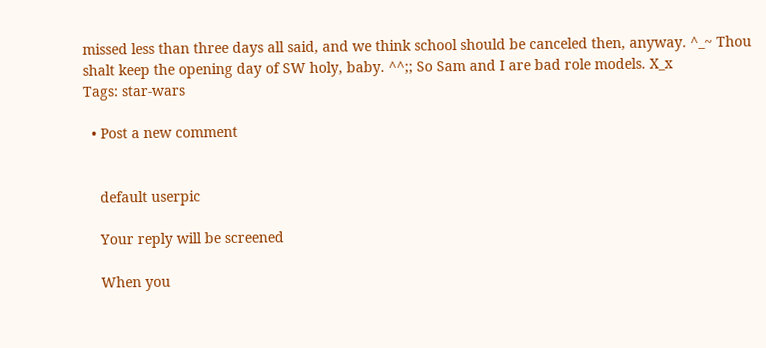missed less than three days all said, and we think school should be canceled then, anyway. ^_~ Thou shalt keep the opening day of SW holy, baby. ^^;; So Sam and I are bad role models. X_x
Tags: star-wars

  • Post a new comment


    default userpic

    Your reply will be screened

    When you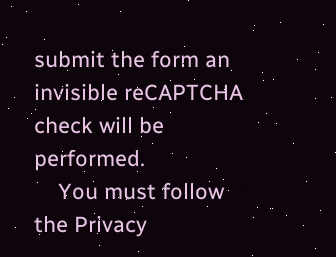submit the form an invisible reCAPTCHA check will be performed.
    You must follow the Privacy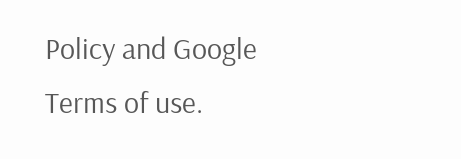Policy and Google Terms of use.